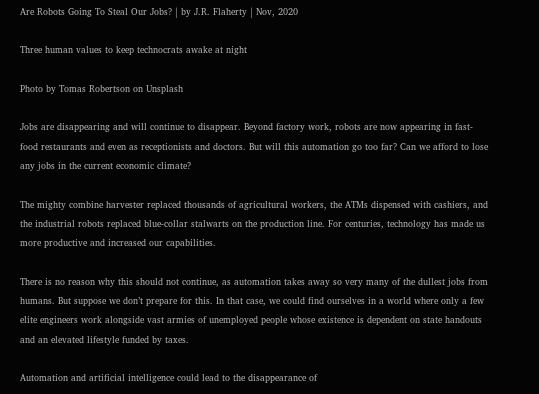Are Robots Going To Steal Our Jobs? | by J.R. Flaherty | Nov, 2020

Three human values to keep technocrats awake at night

Photo by Tomas Robertson on Unsplash

Jobs are disappearing and will continue to disappear. Beyond factory work, robots are now appearing in fast-food restaurants and even as receptionists and doctors. But will this automation go too far? Can we afford to lose any jobs in the current economic climate?

The mighty combine harvester replaced thousands of agricultural workers, the ATMs dispensed with cashiers, and the industrial robots replaced blue-collar stalwarts on the production line. For centuries, technology has made us more productive and increased our capabilities.

There is no reason why this should not continue, as automation takes away so very many of the dullest jobs from humans. But suppose we don’t prepare for this. In that case, we could find ourselves in a world where only a few elite engineers work alongside vast armies of unemployed people whose existence is dependent on state handouts and an elevated lifestyle funded by taxes.

Automation and artificial intelligence could lead to the disappearance of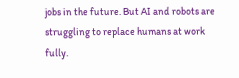jobs in the future. But AI and robots are struggling to replace humans at work fully.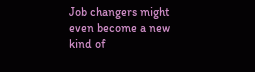Job changers might even become a new kind of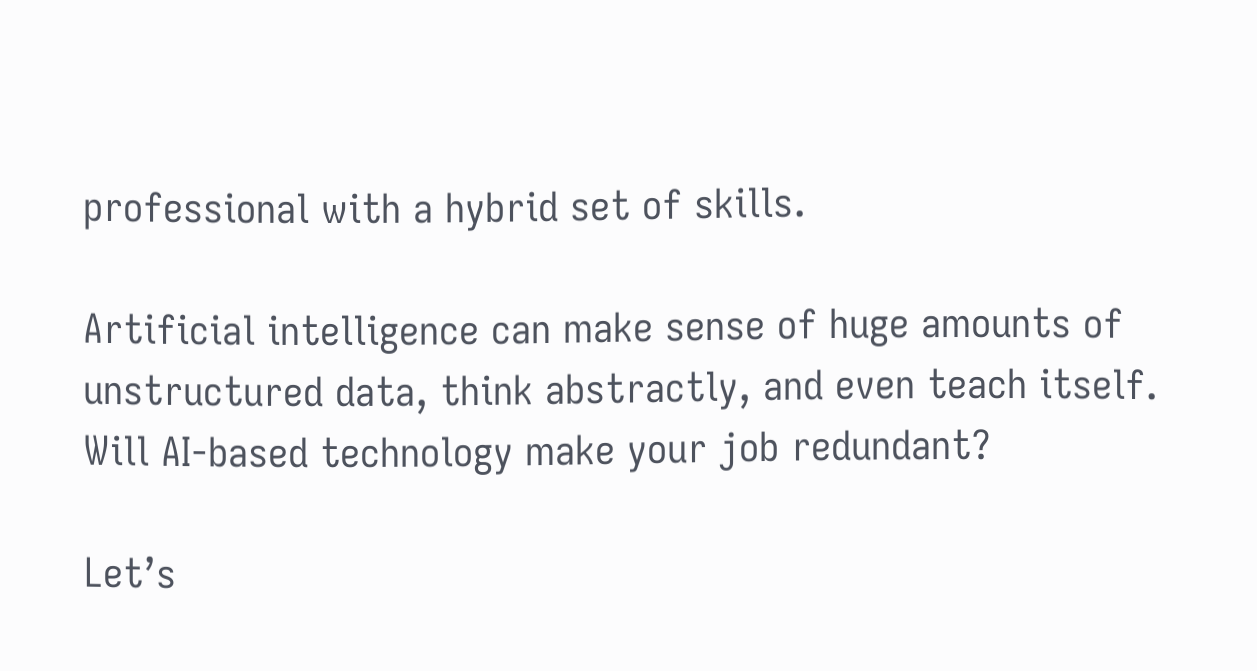professional with a hybrid set of skills.

Artificial intelligence can make sense of huge amounts of unstructured data, think abstractly, and even teach itself. Will AI-based technology make your job redundant?

Let’s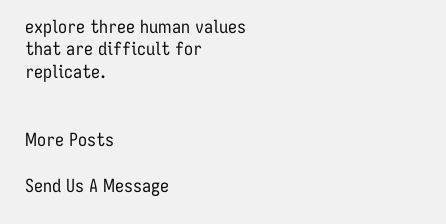explore three human values that are difficult for replicate.


More Posts

Send Us A Message